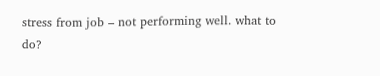stress from job – not performing well. what to do?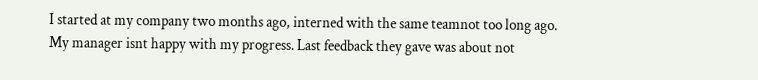I started at my company two months ago, interned with the same teamnot too long ago. My manager isnt happy with my progress. Last feedback they gave was about not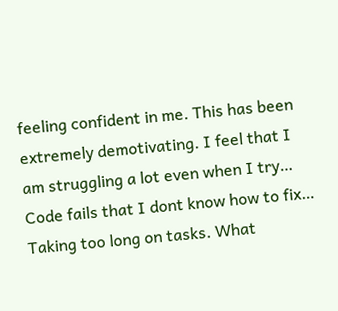feeling confident in me. This has been extremely demotivating. I feel that I am struggling a lot even when I try… Code fails that I dont know how to fix… Taking too long on tasks. What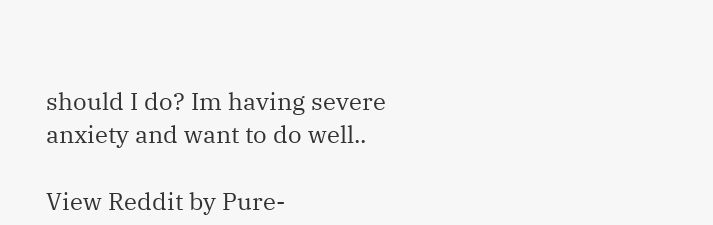should I do? Im having severe anxiety and want to do well..

View Reddit by Pure-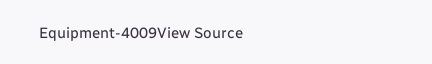Equipment-4009View Source